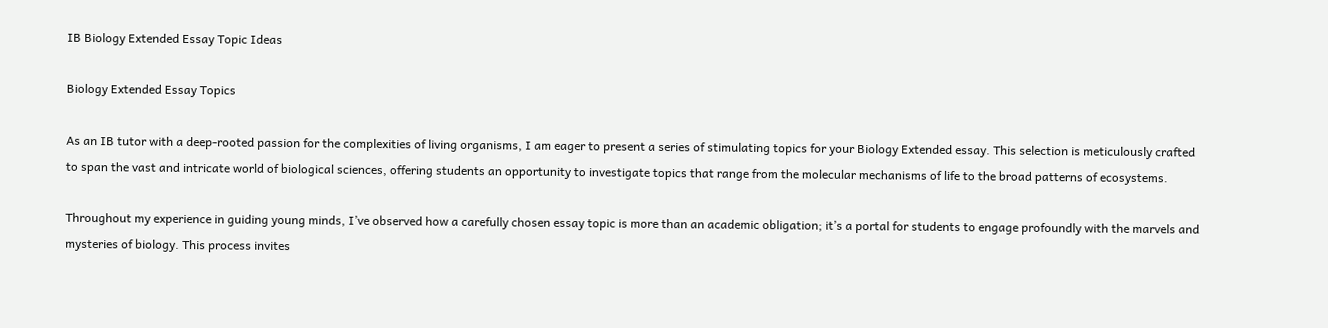IB Biology Extended Essay Topic Ideas

Biology Extended Essay Topics

As an IB tutor with a deep-rooted passion for the complexities of living organisms, I am eager to present a series of stimulating topics for your Biology Extended essay. This selection is meticulously crafted to span the vast and intricate world of biological sciences, offering students an opportunity to investigate topics that range from the molecular mechanisms of life to the broad patterns of ecosystems.

Throughout my experience in guiding young minds, I’ve observed how a carefully chosen essay topic is more than an academic obligation; it’s a portal for students to engage profoundly with the marvels and mysteries of biology. This process invites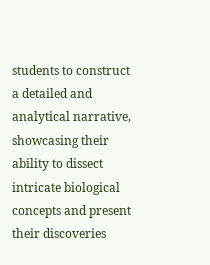students to construct a detailed and analytical narrative, showcasing their ability to dissect intricate biological concepts and present their discoveries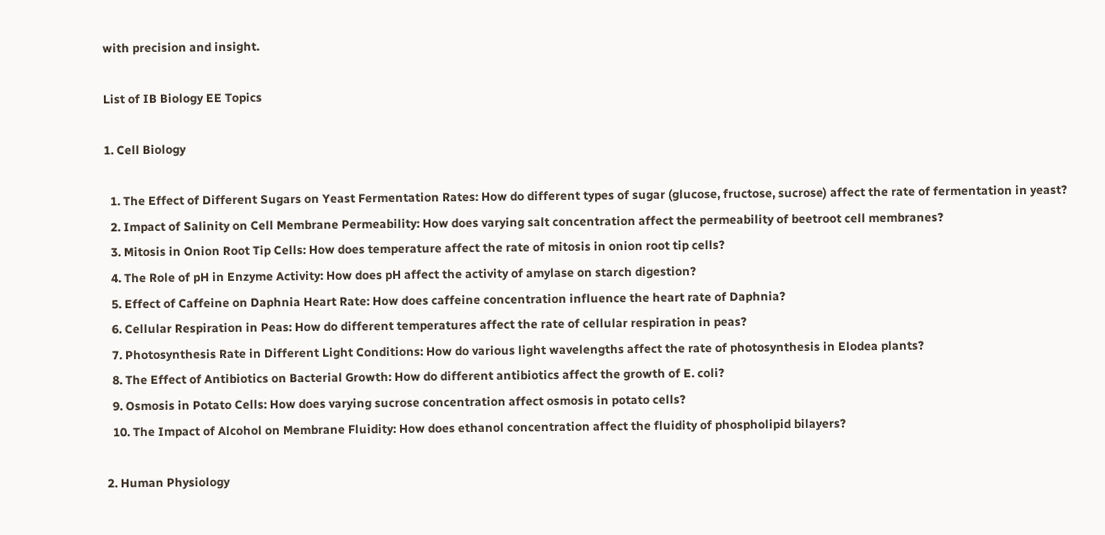with precision and insight.

List of IB Biology EE Topics

1. Cell Biology

  1. The Effect of Different Sugars on Yeast Fermentation Rates: How do different types of sugar (glucose, fructose, sucrose) affect the rate of fermentation in yeast?
  2. Impact of Salinity on Cell Membrane Permeability: How does varying salt concentration affect the permeability of beetroot cell membranes?
  3. Mitosis in Onion Root Tip Cells: How does temperature affect the rate of mitosis in onion root tip cells?
  4. The Role of pH in Enzyme Activity: How does pH affect the activity of amylase on starch digestion?
  5. Effect of Caffeine on Daphnia Heart Rate: How does caffeine concentration influence the heart rate of Daphnia?
  6. Cellular Respiration in Peas: How do different temperatures affect the rate of cellular respiration in peas?
  7. Photosynthesis Rate in Different Light Conditions: How do various light wavelengths affect the rate of photosynthesis in Elodea plants?
  8. The Effect of Antibiotics on Bacterial Growth: How do different antibiotics affect the growth of E. coli?
  9. Osmosis in Potato Cells: How does varying sucrose concentration affect osmosis in potato cells?
  10. The Impact of Alcohol on Membrane Fluidity: How does ethanol concentration affect the fluidity of phospholipid bilayers?

2. Human Physiology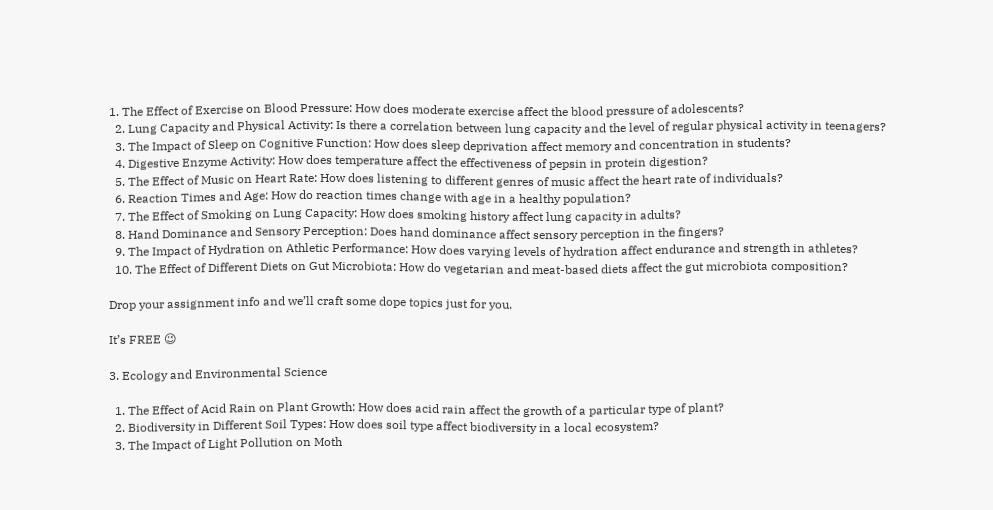1. The Effect of Exercise on Blood Pressure: How does moderate exercise affect the blood pressure of adolescents?
  2. Lung Capacity and Physical Activity: Is there a correlation between lung capacity and the level of regular physical activity in teenagers?
  3. The Impact of Sleep on Cognitive Function: How does sleep deprivation affect memory and concentration in students?
  4. Digestive Enzyme Activity: How does temperature affect the effectiveness of pepsin in protein digestion?
  5. The Effect of Music on Heart Rate: How does listening to different genres of music affect the heart rate of individuals?
  6. Reaction Times and Age: How do reaction times change with age in a healthy population?
  7. The Effect of Smoking on Lung Capacity: How does smoking history affect lung capacity in adults?
  8. Hand Dominance and Sensory Perception: Does hand dominance affect sensory perception in the fingers?
  9. The Impact of Hydration on Athletic Performance: How does varying levels of hydration affect endurance and strength in athletes?
  10. The Effect of Different Diets on Gut Microbiota: How do vegetarian and meat-based diets affect the gut microbiota composition?

Drop your assignment info and we’ll craft some dope topics just for you.

It’s FREE 😉

3. Ecology and Environmental Science

  1. The Effect of Acid Rain on Plant Growth: How does acid rain affect the growth of a particular type of plant?
  2. Biodiversity in Different Soil Types: How does soil type affect biodiversity in a local ecosystem?
  3. The Impact of Light Pollution on Moth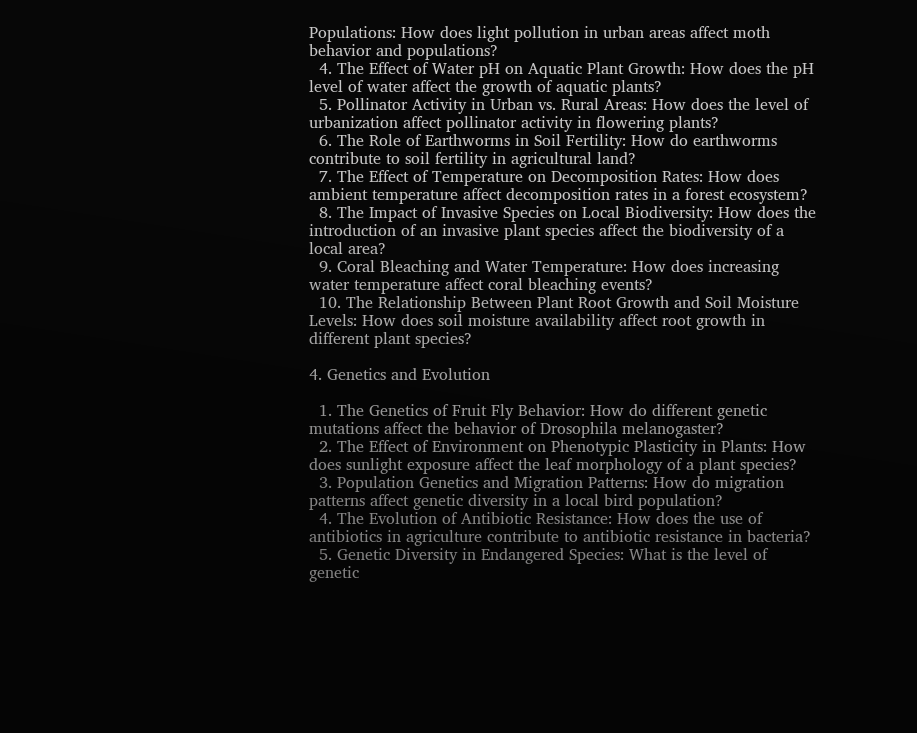Populations: How does light pollution in urban areas affect moth behavior and populations?
  4. The Effect of Water pH on Aquatic Plant Growth: How does the pH level of water affect the growth of aquatic plants?
  5. Pollinator Activity in Urban vs. Rural Areas: How does the level of urbanization affect pollinator activity in flowering plants?
  6. The Role of Earthworms in Soil Fertility: How do earthworms contribute to soil fertility in agricultural land?
  7. The Effect of Temperature on Decomposition Rates: How does ambient temperature affect decomposition rates in a forest ecosystem?
  8. The Impact of Invasive Species on Local Biodiversity: How does the introduction of an invasive plant species affect the biodiversity of a local area?
  9. Coral Bleaching and Water Temperature: How does increasing water temperature affect coral bleaching events?
  10. The Relationship Between Plant Root Growth and Soil Moisture Levels: How does soil moisture availability affect root growth in different plant species?

4. Genetics and Evolution

  1. The Genetics of Fruit Fly Behavior: How do different genetic mutations affect the behavior of Drosophila melanogaster?
  2. The Effect of Environment on Phenotypic Plasticity in Plants: How does sunlight exposure affect the leaf morphology of a plant species?
  3. Population Genetics and Migration Patterns: How do migration patterns affect genetic diversity in a local bird population?
  4. The Evolution of Antibiotic Resistance: How does the use of antibiotics in agriculture contribute to antibiotic resistance in bacteria?
  5. Genetic Diversity in Endangered Species: What is the level of genetic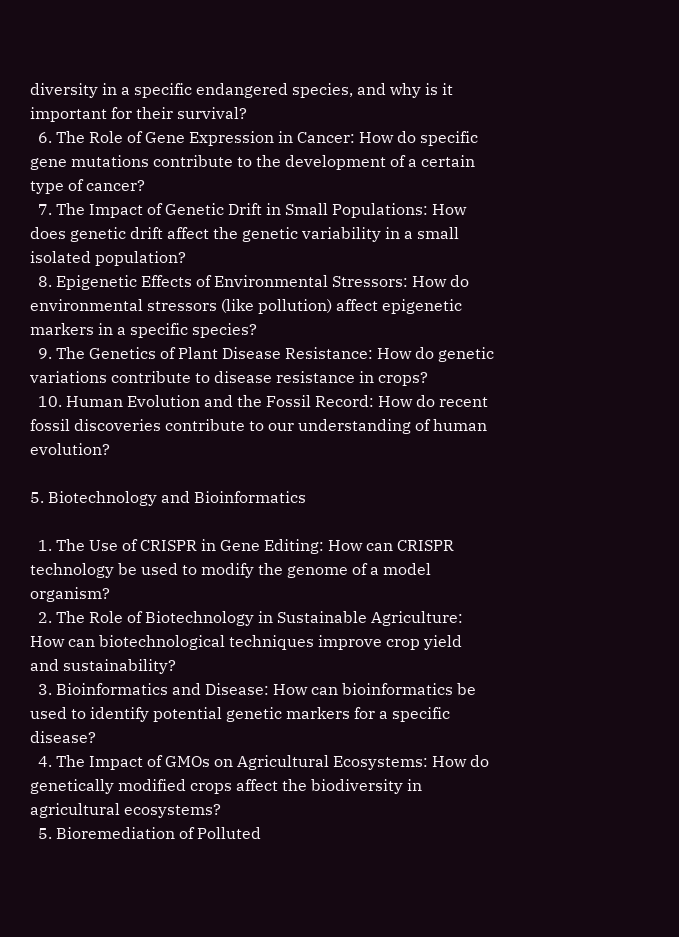diversity in a specific endangered species, and why is it important for their survival?
  6. The Role of Gene Expression in Cancer: How do specific gene mutations contribute to the development of a certain type of cancer?
  7. The Impact of Genetic Drift in Small Populations: How does genetic drift affect the genetic variability in a small isolated population?
  8. Epigenetic Effects of Environmental Stressors: How do environmental stressors (like pollution) affect epigenetic markers in a specific species?
  9. The Genetics of Plant Disease Resistance: How do genetic variations contribute to disease resistance in crops?
  10. Human Evolution and the Fossil Record: How do recent fossil discoveries contribute to our understanding of human evolution?

5. Biotechnology and Bioinformatics

  1. The Use of CRISPR in Gene Editing: How can CRISPR technology be used to modify the genome of a model organism?
  2. The Role of Biotechnology in Sustainable Agriculture: How can biotechnological techniques improve crop yield and sustainability?
  3. Bioinformatics and Disease: How can bioinformatics be used to identify potential genetic markers for a specific disease?
  4. The Impact of GMOs on Agricultural Ecosystems: How do genetically modified crops affect the biodiversity in agricultural ecosystems?
  5. Bioremediation of Polluted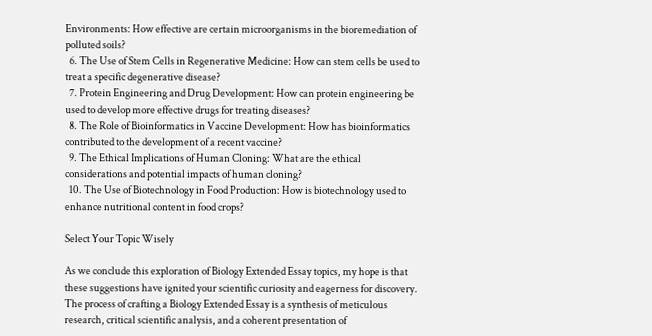Environments: How effective are certain microorganisms in the bioremediation of polluted soils?
  6. The Use of Stem Cells in Regenerative Medicine: How can stem cells be used to treat a specific degenerative disease?
  7. Protein Engineering and Drug Development: How can protein engineering be used to develop more effective drugs for treating diseases?
  8. The Role of Bioinformatics in Vaccine Development: How has bioinformatics contributed to the development of a recent vaccine?
  9. The Ethical Implications of Human Cloning: What are the ethical considerations and potential impacts of human cloning?
  10. The Use of Biotechnology in Food Production: How is biotechnology used to enhance nutritional content in food crops?

Select Your Topic Wisely

As we conclude this exploration of Biology Extended Essay topics, my hope is that these suggestions have ignited your scientific curiosity and eagerness for discovery. The process of crafting a Biology Extended Essay is a synthesis of meticulous research, critical scientific analysis, and a coherent presentation of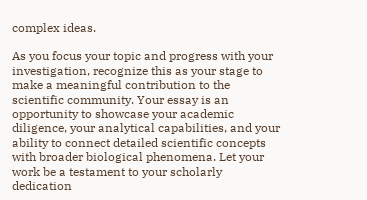complex ideas.

As you focus your topic and progress with your investigation, recognize this as your stage to make a meaningful contribution to the scientific community. Your essay is an opportunity to showcase your academic diligence, your analytical capabilities, and your ability to connect detailed scientific concepts with broader biological phenomena. Let your work be a testament to your scholarly dedication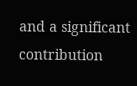and a significant contribution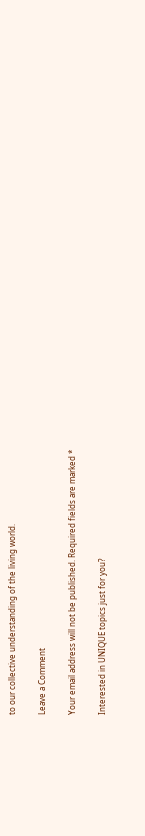to our collective understanding of the living world.

Leave a Comment

Your email address will not be published. Required fields are marked *

Interested in UNIQUE topics just for you?